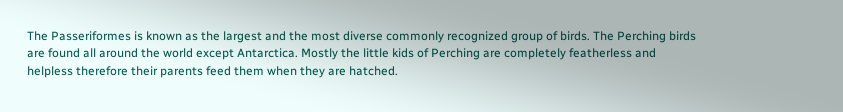The Passeriformes is known as the largest and the most diverse commonly recognized group of birds. The Perching birds are found all around the world except Antarctica. Mostly the little kids of Perching are completely featherless and helpless therefore their parents feed them when they are hatched.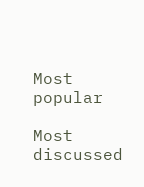Most popular

Most discussed